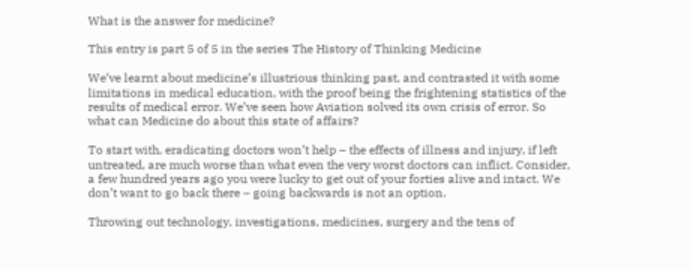What is the answer for medicine?

This entry is part 5 of 5 in the series The History of Thinking Medicine

We’ve learnt about medicine’s illustrious thinking past, and contrasted it with some limitations in medical education, with the proof being the frightening statistics of the results of medical error. We’ve seen how Aviation solved its own crisis of error. So what can Medicine do about this state of affairs?

To start with, eradicating doctors won’t help – the effects of illness and injury, if left untreated, are much worse than what even the very worst doctors can inflict. Consider, a few hundred years ago you were lucky to get out of your forties alive and intact. We don’t want to go back there – going backwards is not an option.

Throwing out technology, investigations, medicines, surgery and the tens of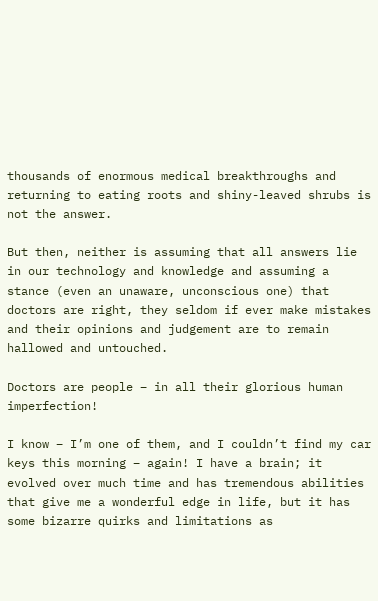thousands of enormous medical breakthroughs and returning to eating roots and shiny-leaved shrubs is not the answer.

But then, neither is assuming that all answers lie in our technology and knowledge and assuming a stance (even an unaware, unconscious one) that doctors are right, they seldom if ever make mistakes and their opinions and judgement are to remain hallowed and untouched.

Doctors are people – in all their glorious human imperfection!

I know – I’m one of them, and I couldn’t find my car keys this morning – again! I have a brain; it evolved over much time and has tremendous abilities that give me a wonderful edge in life, but it has some bizarre quirks and limitations as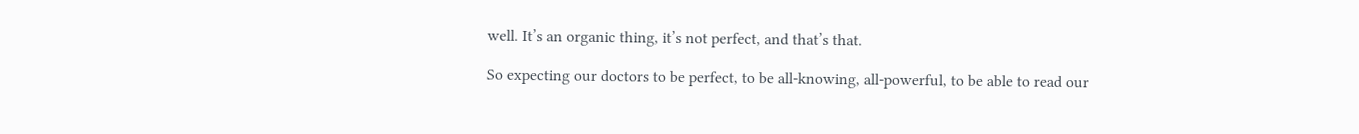well. It’s an organic thing, it’s not perfect, and that’s that.

So expecting our doctors to be perfect, to be all-knowing, all-powerful, to be able to read our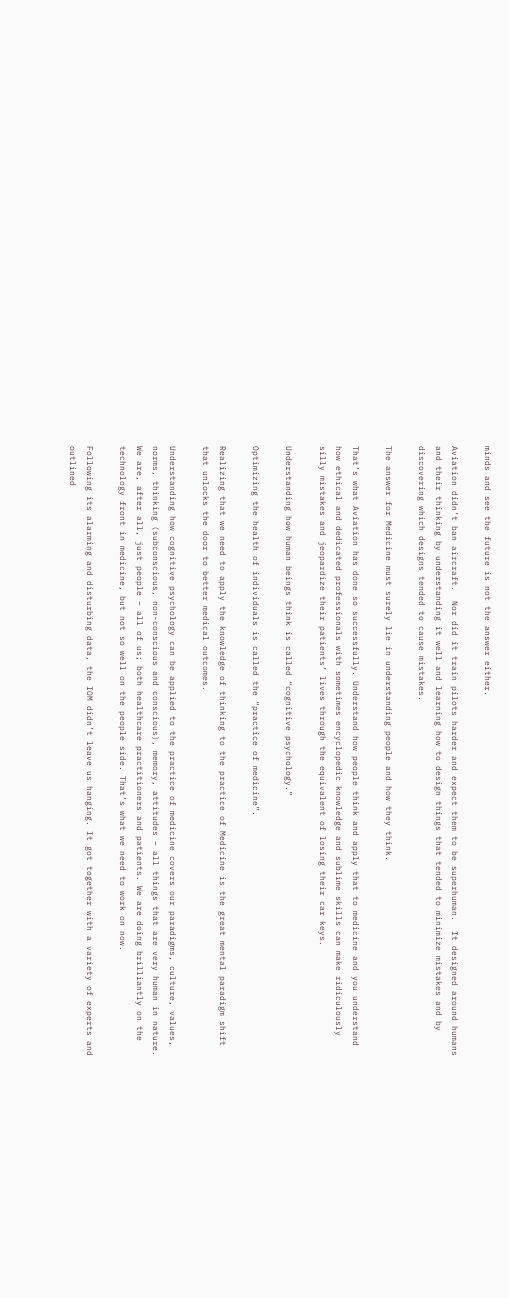minds and see the future is not the answer either.

Aviation didn’t ban aircraft.  Nor did it train pilots harder and expect them to be superhuman.  It designed around humans and their thinking by understanding it well and learning how to design things that tended to minimize mistakes and by discovering which designs tended to cause mistakes.

The answer for Medicine must surely lie in understanding people and how they think.

That’s what Aviation has done so successfully. Understand how people think and apply that to medicine and you understand how ethical and dedicated professionals with sometimes encyclopedic knowledge and sublime skills can make ridiculously silly mistakes and jeopardize their patients’ lives through the equivalent of losing their car keys.

Understanding how human beings think is called “cognitive psychology.”

Optimizing the health of individuals is called the “practice of medicine”.

Realizing that we need to apply the knowledge of thinking to the practice of Medicine is the great mental paradigm shift that unlocks the door to better medical outcomes.

Understanding how cognitive psychology can be applied to the practice of medicine covers our paradigms, culture, values, norms, thinking (subconscious, non-conscious and conscious), memory, attitudes – all things that are very human in nature. We are, after all, just people – all of us; both healthcare practitioners and patients. We are doing brilliantly on the technology front in medicine, but not so well on the people side. That’s what we need to work on now.

Following its alarming and disturbing data, the IOM didn’t leave us hanging. It got together with a variety of experts and outlined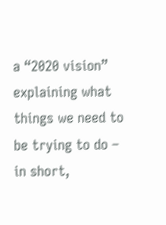a “2020 vision” explaining what things we need to be trying to do – in short,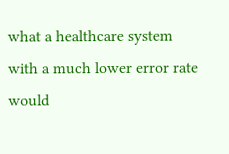what a healthcare system with a much lower error rate would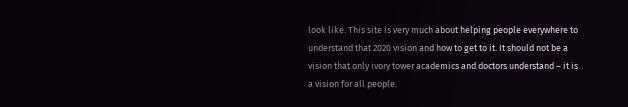look like. This site is very much about helping people everywhere to understand that 2020 vision and how to get to it. It should not be a vision that only ivory tower academics and doctors understand – it is a vision for all people.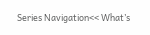Series Navigation<< What’s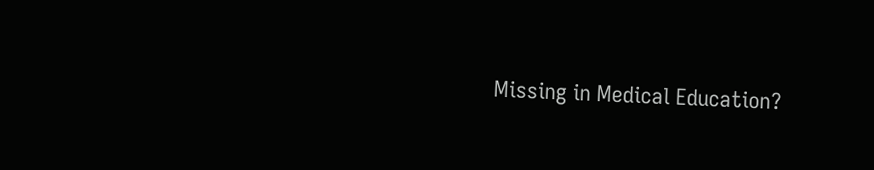Missing in Medical Education?